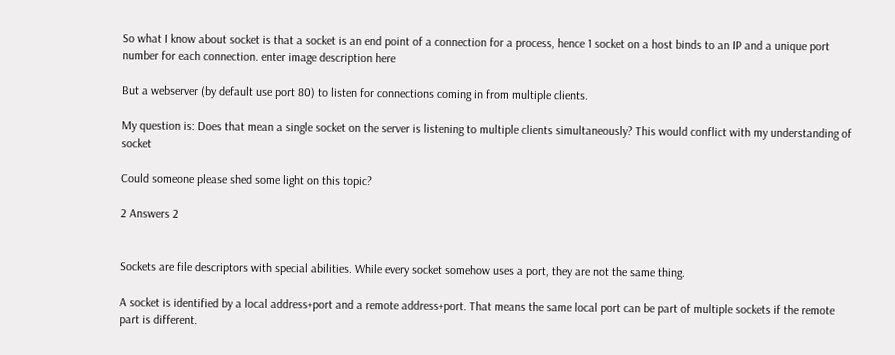So what I know about socket is that a socket is an end point of a connection for a process, hence 1 socket on a host binds to an IP and a unique port number for each connection. enter image description here

But a webserver (by default use port 80) to listen for connections coming in from multiple clients.

My question is: Does that mean a single socket on the server is listening to multiple clients simultaneously? This would conflict with my understanding of socket

Could someone please shed some light on this topic?

2 Answers 2


Sockets are file descriptors with special abilities. While every socket somehow uses a port, they are not the same thing.

A socket is identified by a local address+port and a remote address+port. That means the same local port can be part of multiple sockets if the remote part is different.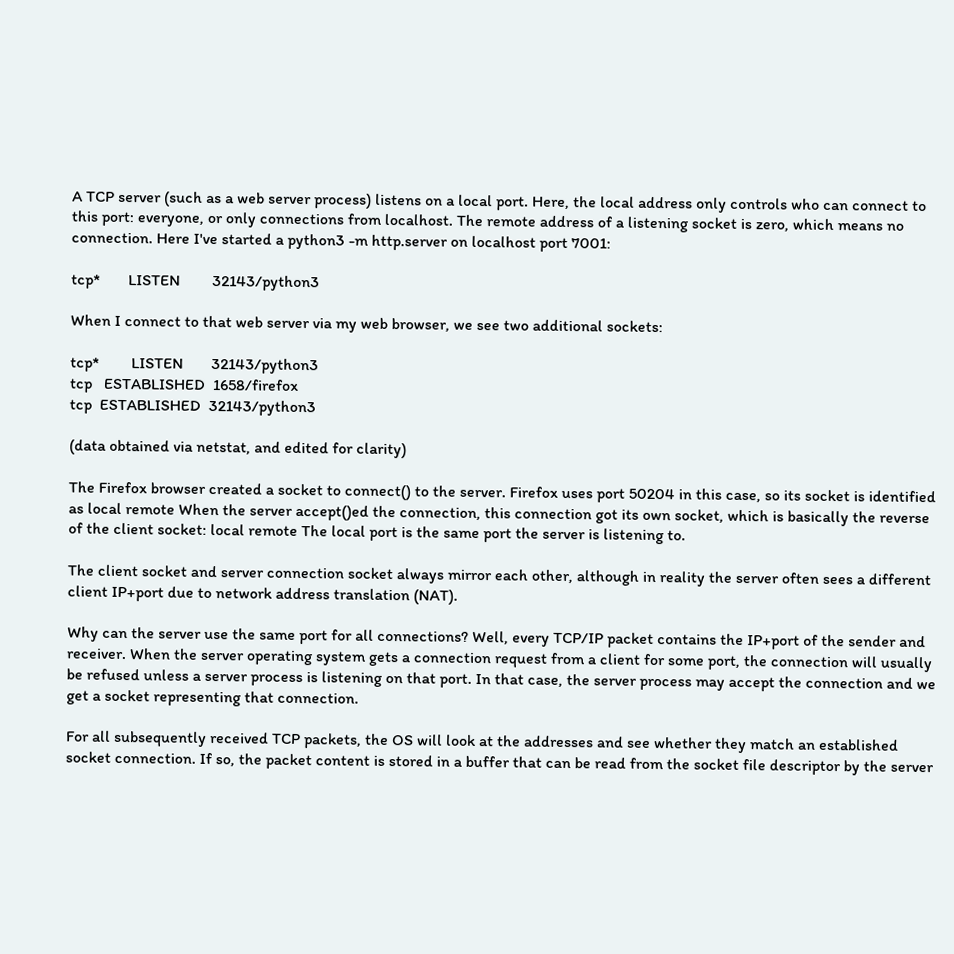A TCP server (such as a web server process) listens on a local port. Here, the local address only controls who can connect to this port: everyone, or only connections from localhost. The remote address of a listening socket is zero, which means no connection. Here I've started a python3 -m http.server on localhost port 7001:

tcp*       LISTEN        32143/python3

When I connect to that web server via my web browser, we see two additional sockets:

tcp*        LISTEN       32143/python3
tcp   ESTABLISHED  1658/firefox
tcp  ESTABLISHED  32143/python3

(data obtained via netstat, and edited for clarity)

The Firefox browser created a socket to connect() to the server. Firefox uses port 50204 in this case, so its socket is identified as local remote When the server accept()ed the connection, this connection got its own socket, which is basically the reverse of the client socket: local remote The local port is the same port the server is listening to.

The client socket and server connection socket always mirror each other, although in reality the server often sees a different client IP+port due to network address translation (NAT).

Why can the server use the same port for all connections? Well, every TCP/IP packet contains the IP+port of the sender and receiver. When the server operating system gets a connection request from a client for some port, the connection will usually be refused unless a server process is listening on that port. In that case, the server process may accept the connection and we get a socket representing that connection.

For all subsequently received TCP packets, the OS will look at the addresses and see whether they match an established socket connection. If so, the packet content is stored in a buffer that can be read from the socket file descriptor by the server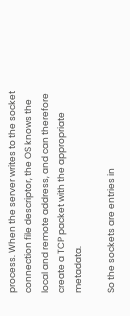process. When the server writes to the socket connection file descriptor, the OS knows the local and remote address, and can therefore create a TCP packet with the appropriate metadata.

So the sockets are entries in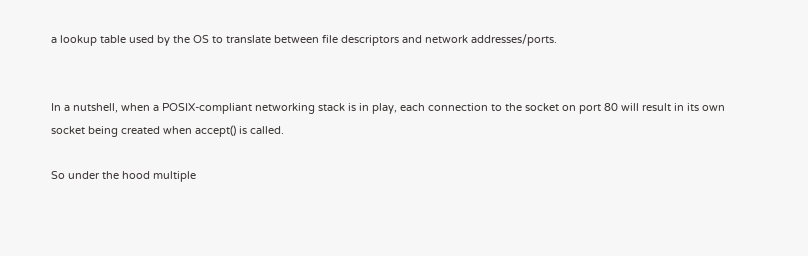a lookup table used by the OS to translate between file descriptors and network addresses/ports.


In a nutshell, when a POSIX-compliant networking stack is in play, each connection to the socket on port 80 will result in its own socket being created when accept() is called.

So under the hood multiple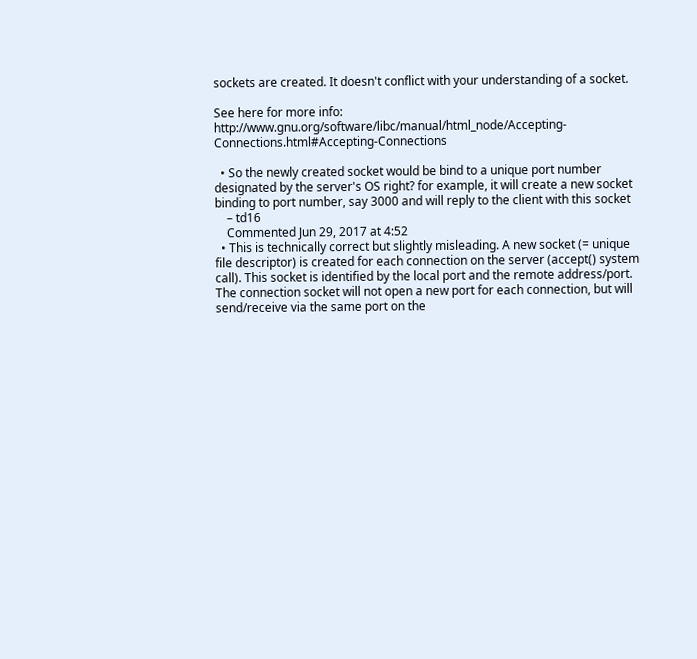sockets are created. It doesn't conflict with your understanding of a socket.

See here for more info: http://www.gnu.org/software/libc/manual/html_node/Accepting-Connections.html#Accepting-Connections

  • So the newly created socket would be bind to a unique port number designated by the server's OS right? for example, it will create a new socket binding to port number, say 3000 and will reply to the client with this socket
    – td16
    Commented Jun 29, 2017 at 4:52
  • This is technically correct but slightly misleading. A new socket (= unique file descriptor) is created for each connection on the server (accept() system call). This socket is identified by the local port and the remote address/port. The connection socket will not open a new port for each connection, but will send/receive via the same port on the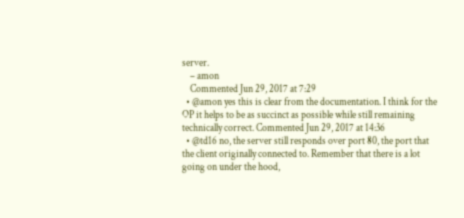server.
    – amon
    Commented Jun 29, 2017 at 7:29
  • @amon yes this is clear from the documentation. I think for the OP it helps to be as succinct as possible while still remaining technically correct. Commented Jun 29, 2017 at 14:36
  • @td16 no, the server still responds over port 80, the port that the client originally connected to. Remember that there is a lot going on under the hood,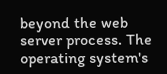beyond the web server process. The operating system's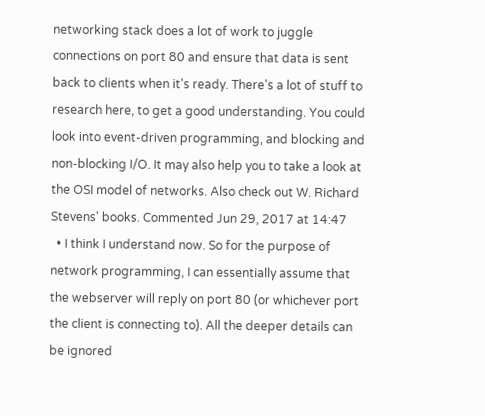networking stack does a lot of work to juggle connections on port 80 and ensure that data is sent back to clients when it's ready. There's a lot of stuff to research here, to get a good understanding. You could look into event-driven programming, and blocking and non-blocking I/O. It may also help you to take a look at the OSI model of networks. Also check out W. Richard Stevens' books. Commented Jun 29, 2017 at 14:47
  • I think I understand now. So for the purpose of network programming, I can essentially assume that the webserver will reply on port 80 (or whichever port the client is connecting to). All the deeper details can be ignored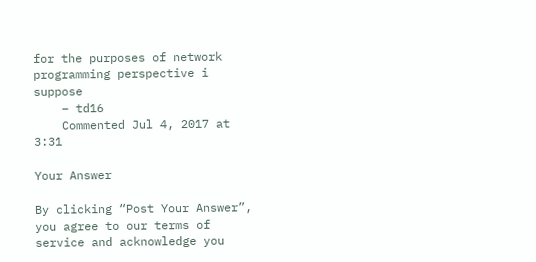for the purposes of network programming perspective i suppose
    – td16
    Commented Jul 4, 2017 at 3:31

Your Answer

By clicking “Post Your Answer”, you agree to our terms of service and acknowledge you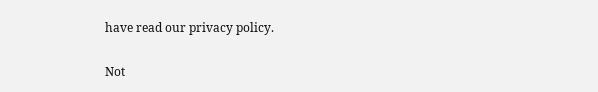have read our privacy policy.

Not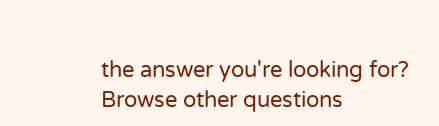the answer you're looking for? Browse other questions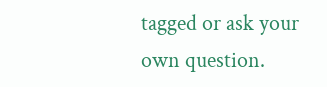tagged or ask your own question.